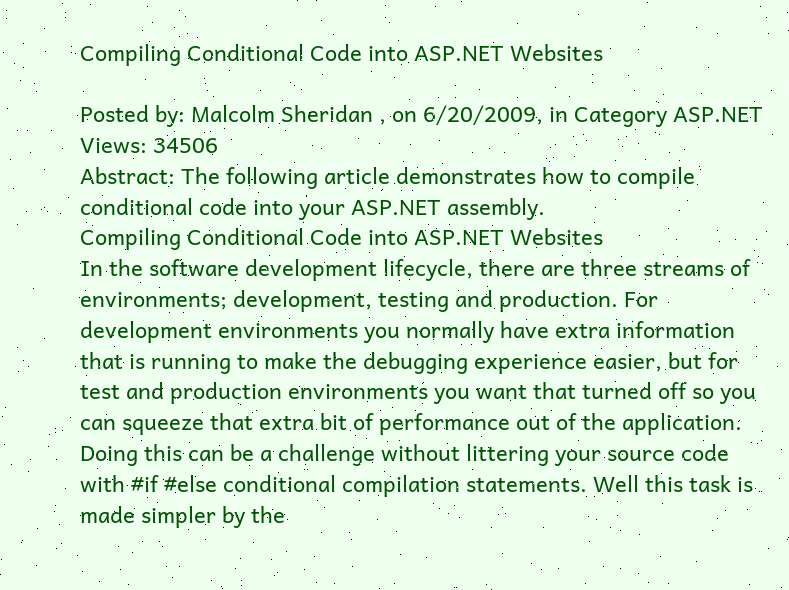Compiling Conditional Code into ASP.NET Websites

Posted by: Malcolm Sheridan , on 6/20/2009, in Category ASP.NET
Views: 34506
Abstract: The following article demonstrates how to compile conditional code into your ASP.NET assembly.
Compiling Conditional Code into ASP.NET Websites
In the software development lifecycle, there are three streams of environments; development, testing and production. For development environments you normally have extra information that is running to make the debugging experience easier, but for test and production environments you want that turned off so you can squeeze that extra bit of performance out of the application. Doing this can be a challenge without littering your source code with #if #else conditional compilation statements. Well this task is made simpler by the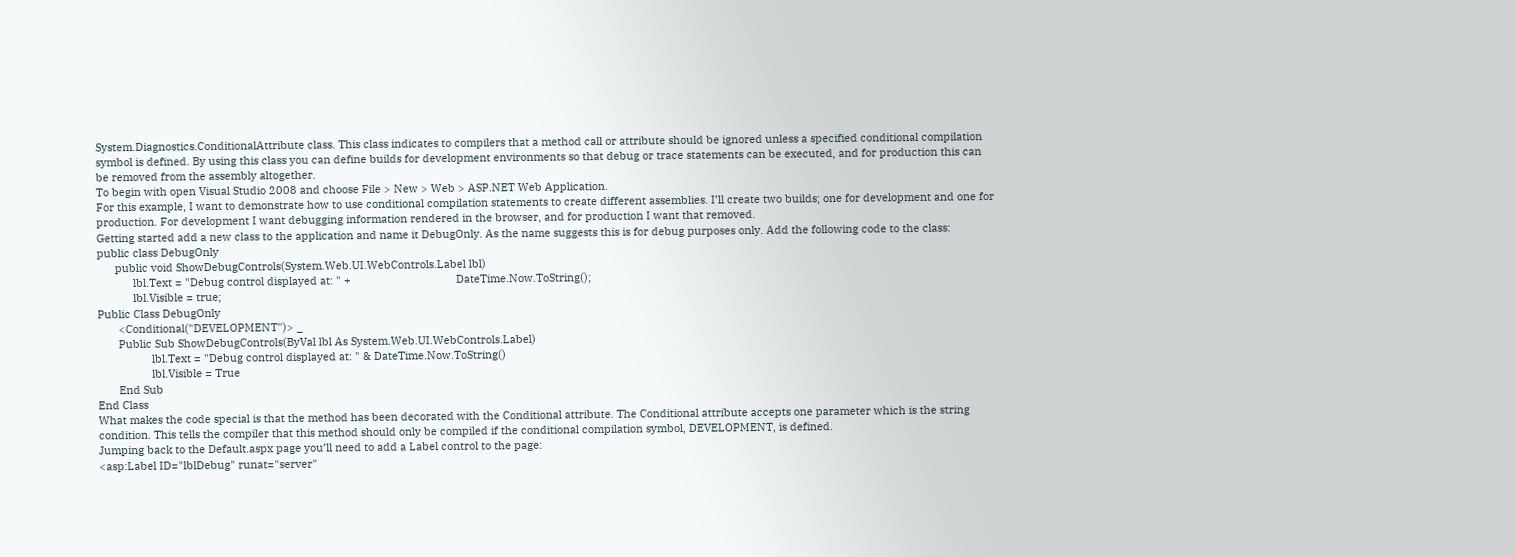System.Diagnostics.ConditionalAttribute class. This class indicates to compilers that a method call or attribute should be ignored unless a specified conditional compilation symbol is defined. By using this class you can define builds for development environments so that debug or trace statements can be executed, and for production this can be removed from the assembly altogether.
To begin with open Visual Studio 2008 and choose File > New > Web > ASP.NET Web Application.
For this example, I want to demonstrate how to use conditional compilation statements to create different assemblies. I’ll create two builds; one for development and one for production. For development I want debugging information rendered in the browser, and for production I want that removed.
Getting started add a new class to the application and name it DebugOnly. As the name suggests this is for debug purposes only. Add the following code to the class:
public class DebugOnly
      public void ShowDebugControls(System.Web.UI.WebControls.Label lbl)
            lbl.Text = "Debug control displayed at: " +                                   DateTime.Now.ToString();
            lbl.Visible = true;
Public Class DebugOnly
       <Conditional("DEVELOPMENT")> _
       Public Sub ShowDebugControls(ByVal lbl As System.Web.UI.WebControls.Label)
                  lbl.Text = "Debug control displayed at: " & DateTime.Now.ToString()
                  lbl.Visible = True
       End Sub
End Class
What makes the code special is that the method has been decorated with the Conditional attribute. The Conditional attribute accepts one parameter which is the string condition. This tells the compiler that this method should only be compiled if the conditional compilation symbol, DEVELOPMENT, is defined.
Jumping back to the Default.aspx page you’ll need to add a Label control to the page:
<asp:Label ID="lblDebug" runat="server"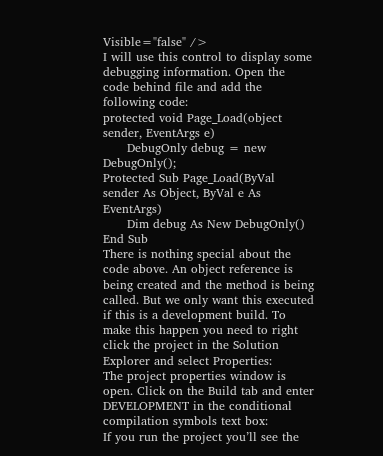Visible="false" />
I will use this control to display some debugging information. Open the code behind file and add the following code:
protected void Page_Load(object sender, EventArgs e)
      DebugOnly debug = new DebugOnly();
Protected Sub Page_Load(ByVal sender As Object, ByVal e As EventArgs)
      Dim debug As New DebugOnly()
End Sub
There is nothing special about the code above. An object reference is being created and the method is being called. But we only want this executed if this is a development build. To make this happen you need to right click the project in the Solution Explorer and select Properties:
The project properties window is open. Click on the Build tab and enter DEVELOPMENT in the conditional compilation symbols text box:
If you run the project you’ll see the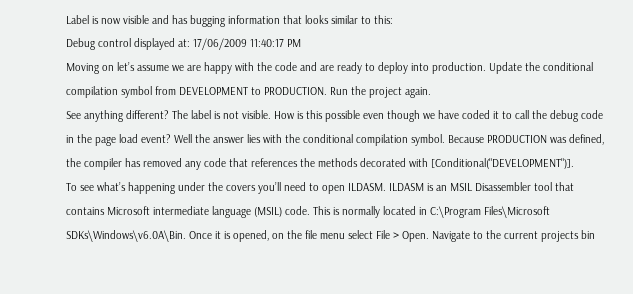Label is now visible and has bugging information that looks similar to this:
Debug control displayed at: 17/06/2009 11:40:17 PM
Moving on let’s assume we are happy with the code and are ready to deploy into production. Update the conditional compilation symbol from DEVELOPMENT to PRODUCTION. Run the project again.
See anything different? The label is not visible. How is this possible even though we have coded it to call the debug code in the page load event? Well the answer lies with the conditional compilation symbol. Because PRODUCTION was defined, the compiler has removed any code that references the methods decorated with [Conditional("DEVELOPMENT")].
To see what’s happening under the covers you’ll need to open ILDASM. ILDASM is an MSIL Disassembler tool that contains Microsoft intermediate language (MSIL) code. This is normally located in C:\Program Files\Microsoft SDKs\Windows\v6.0A\Bin. Once it is opened, on the file menu select File > Open. Navigate to the current projects bin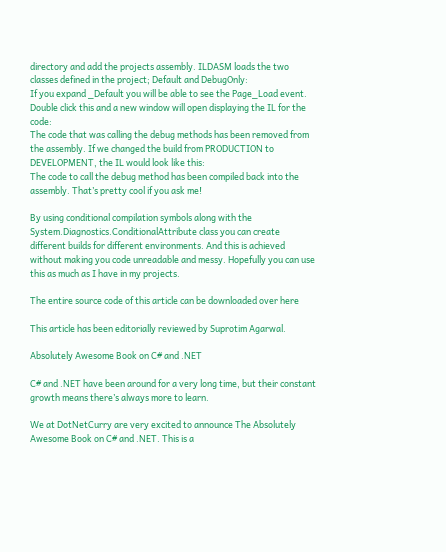directory and add the projects assembly. ILDASM loads the two classes defined in the project; Default and DebugOnly:
If you expand _Default you will be able to see the Page_Load event. Double click this and a new window will open displaying the IL for the code:
The code that was calling the debug methods has been removed from the assembly. If we changed the build from PRODUCTION to DEVELOPMENT, the IL would look like this:
The code to call the debug method has been compiled back into the assembly. That’s pretty cool if you ask me!

By using conditional compilation symbols along with the System.Diagnostics.ConditionalAttribute class you can create different builds for different environments. And this is achieved without making you code unreadable and messy. Hopefully you can use this as much as I have in my projects.

The entire source code of this article can be downloaded over here

This article has been editorially reviewed by Suprotim Agarwal.

Absolutely Awesome Book on C# and .NET

C# and .NET have been around for a very long time, but their constant growth means there’s always more to learn.

We at DotNetCurry are very excited to announce The Absolutely Awesome Book on C# and .NET. This is a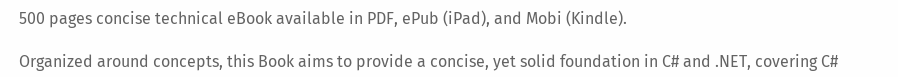500 pages concise technical eBook available in PDF, ePub (iPad), and Mobi (Kindle).

Organized around concepts, this Book aims to provide a concise, yet solid foundation in C# and .NET, covering C#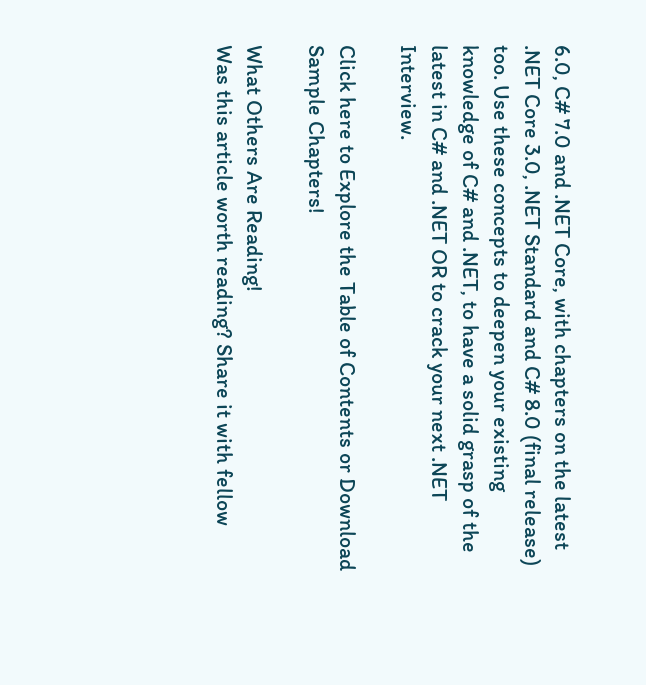6.0, C# 7.0 and .NET Core, with chapters on the latest .NET Core 3.0, .NET Standard and C# 8.0 (final release) too. Use these concepts to deepen your existing knowledge of C# and .NET, to have a solid grasp of the latest in C# and .NET OR to crack your next .NET Interview.

Click here to Explore the Table of Contents or Download Sample Chapters!

What Others Are Reading!
Was this article worth reading? Share it with fellow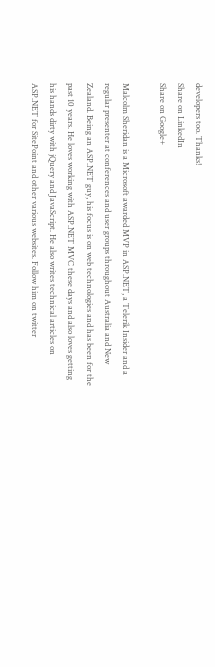developers too. Thanks!
Share on LinkedIn
Share on Google+

Malcolm Sheridan is a Microsoft awarded MVP in ASP.NET, a Telerik Insider and a regular presenter at conferences and user groups throughout Australia and New Zealand. Being an ASP.NET guy, his focus is on web technologies and has been for the past 10 years. He loves working with ASP.NET MVC these days and also loves getting his hands dirty with jQuery and JavaScript. He also writes technical articles on ASP.NET for SitePoint and other various websites. Follow him on twitter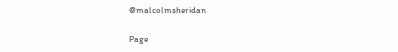@malcolmsheridan

Page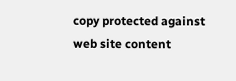copy protected against web site content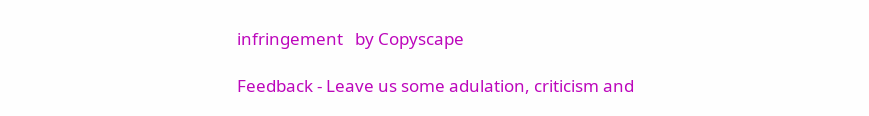infringement   by Copyscape

Feedback - Leave us some adulation, criticism and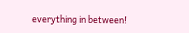everything in between!